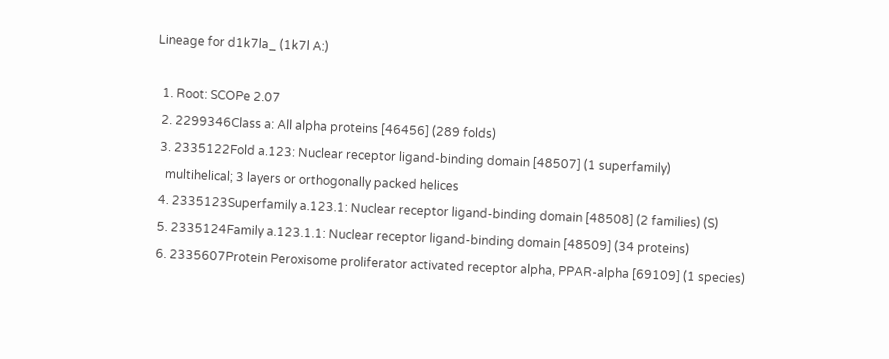Lineage for d1k7la_ (1k7l A:)

  1. Root: SCOPe 2.07
  2. 2299346Class a: All alpha proteins [46456] (289 folds)
  3. 2335122Fold a.123: Nuclear receptor ligand-binding domain [48507] (1 superfamily)
    multihelical; 3 layers or orthogonally packed helices
  4. 2335123Superfamily a.123.1: Nuclear receptor ligand-binding domain [48508] (2 families) (S)
  5. 2335124Family a.123.1.1: Nuclear receptor ligand-binding domain [48509] (34 proteins)
  6. 2335607Protein Peroxisome proliferator activated receptor alpha, PPAR-alpha [69109] (1 species)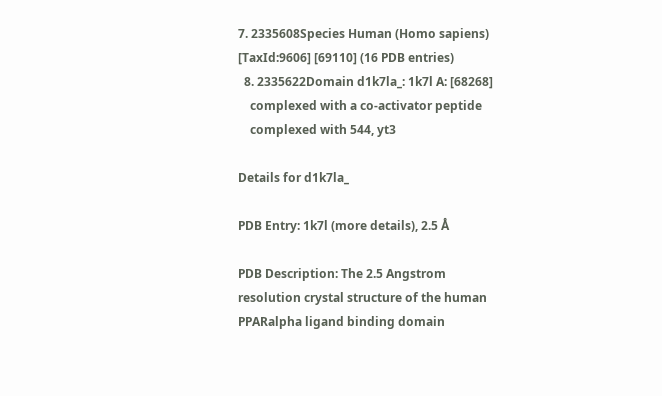7. 2335608Species Human (Homo sapiens) [TaxId:9606] [69110] (16 PDB entries)
  8. 2335622Domain d1k7la_: 1k7l A: [68268]
    complexed with a co-activator peptide
    complexed with 544, yt3

Details for d1k7la_

PDB Entry: 1k7l (more details), 2.5 Å

PDB Description: The 2.5 Angstrom resolution crystal structure of the human PPARalpha ligand binding domain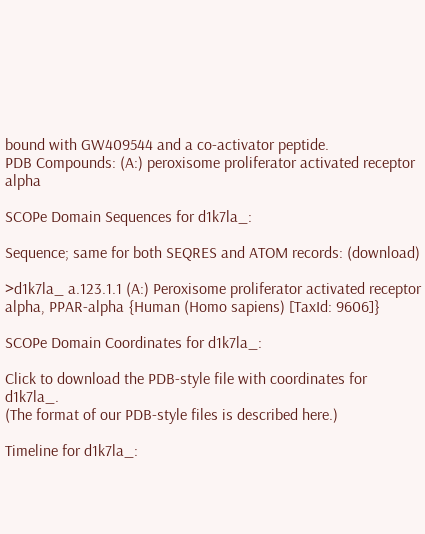bound with GW409544 and a co-activator peptide.
PDB Compounds: (A:) peroxisome proliferator activated receptor alpha

SCOPe Domain Sequences for d1k7la_:

Sequence; same for both SEQRES and ATOM records: (download)

>d1k7la_ a.123.1.1 (A:) Peroxisome proliferator activated receptor alpha, PPAR-alpha {Human (Homo sapiens) [TaxId: 9606]}

SCOPe Domain Coordinates for d1k7la_:

Click to download the PDB-style file with coordinates for d1k7la_.
(The format of our PDB-style files is described here.)

Timeline for d1k7la_: